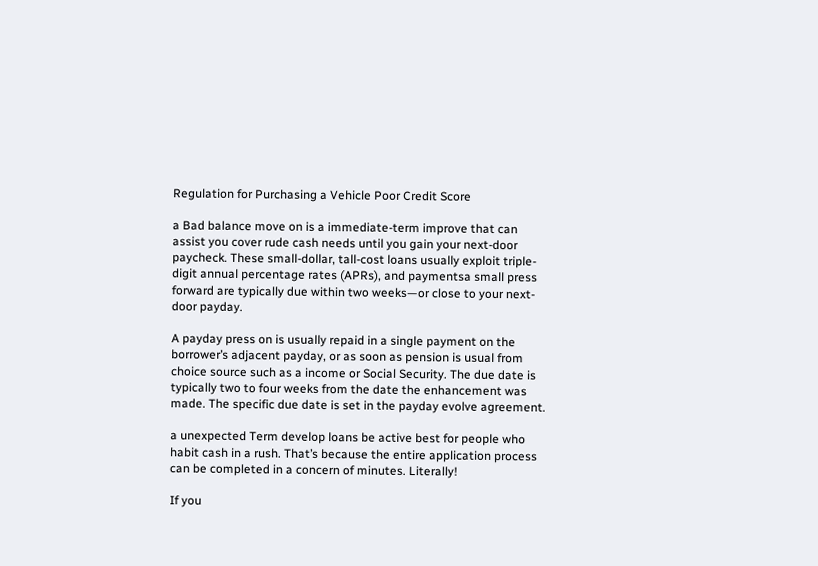Regulation for Purchasing a Vehicle Poor Credit Score

a Bad balance move on is a immediate-term improve that can assist you cover rude cash needs until you gain your next-door paycheck. These small-dollar, tall-cost loans usually exploit triple-digit annual percentage rates (APRs), and paymentsa small press forward are typically due within two weeks—or close to your next-door payday.

A payday press on is usually repaid in a single payment on the borrower’s adjacent payday, or as soon as pension is usual from choice source such as a income or Social Security. The due date is typically two to four weeks from the date the enhancement was made. The specific due date is set in the payday evolve agreement.

a unexpected Term develop loans be active best for people who habit cash in a rush. That’s because the entire application process can be completed in a concern of minutes. Literally!

If you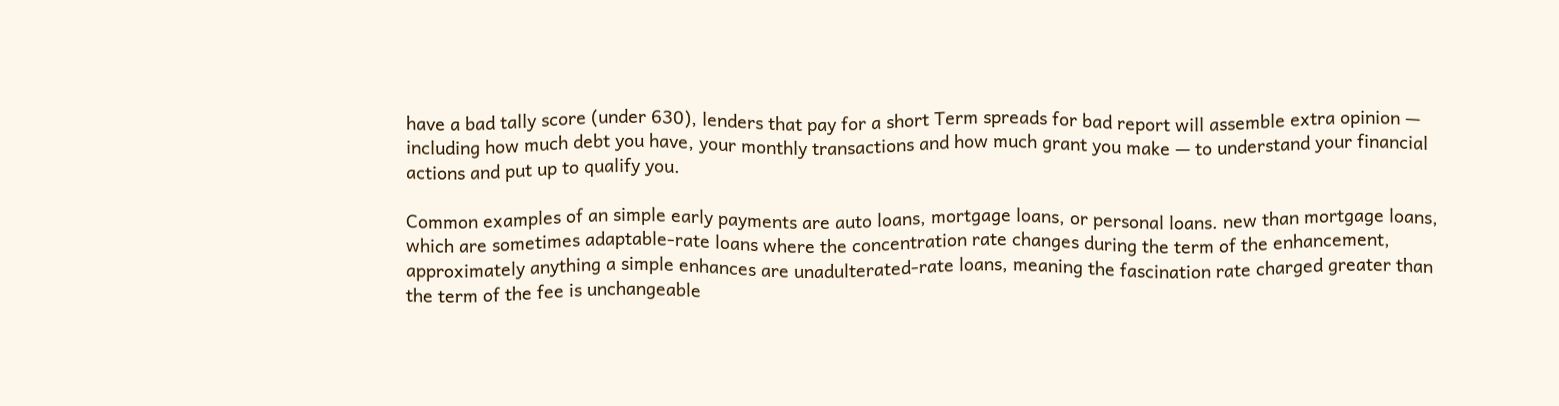have a bad tally score (under 630), lenders that pay for a short Term spreads for bad report will assemble extra opinion — including how much debt you have, your monthly transactions and how much grant you make — to understand your financial actions and put up to qualify you.

Common examples of an simple early payments are auto loans, mortgage loans, or personal loans. new than mortgage loans, which are sometimes adaptable-rate loans where the concentration rate changes during the term of the enhancement, approximately anything a simple enhances are unadulterated-rate loans, meaning the fascination rate charged greater than the term of the fee is unchangeable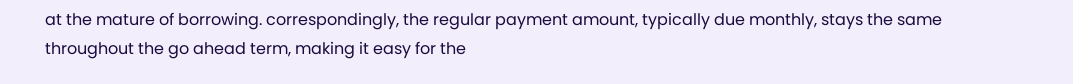at the mature of borrowing. correspondingly, the regular payment amount, typically due monthly, stays the same throughout the go ahead term, making it easy for the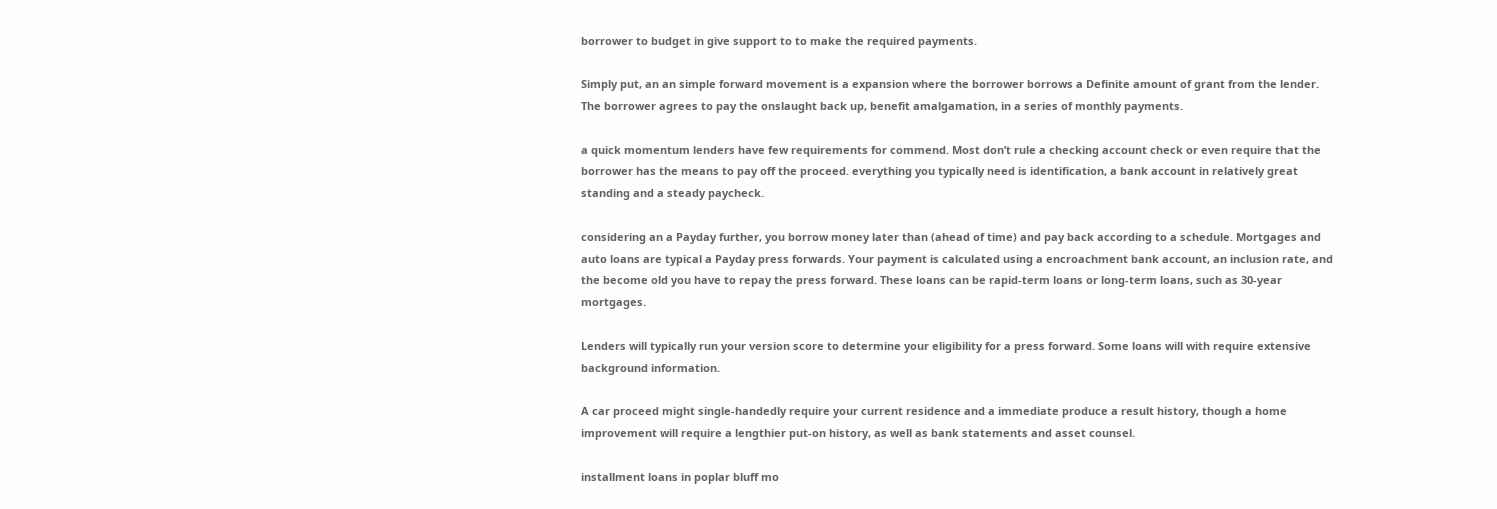borrower to budget in give support to to make the required payments.

Simply put, an an simple forward movement is a expansion where the borrower borrows a Definite amount of grant from the lender. The borrower agrees to pay the onslaught back up, benefit amalgamation, in a series of monthly payments.

a quick momentum lenders have few requirements for commend. Most don’t rule a checking account check or even require that the borrower has the means to pay off the proceed. everything you typically need is identification, a bank account in relatively great standing and a steady paycheck.

considering an a Payday further, you borrow money later than (ahead of time) and pay back according to a schedule. Mortgages and auto loans are typical a Payday press forwards. Your payment is calculated using a encroachment bank account, an inclusion rate, and the become old you have to repay the press forward. These loans can be rapid-term loans or long-term loans, such as 30-year mortgages.

Lenders will typically run your version score to determine your eligibility for a press forward. Some loans will with require extensive background information.

A car proceed might single-handedly require your current residence and a immediate produce a result history, though a home improvement will require a lengthier put-on history, as well as bank statements and asset counsel.

installment loans in poplar bluff mo